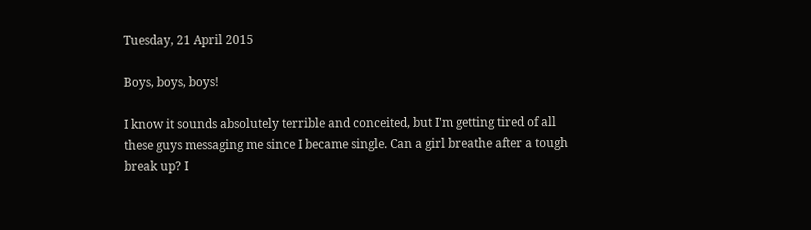Tuesday, 21 April 2015

Boys, boys, boys!

I know it sounds absolutely terrible and conceited, but I'm getting tired of all these guys messaging me since I became single. Can a girl breathe after a tough break up? I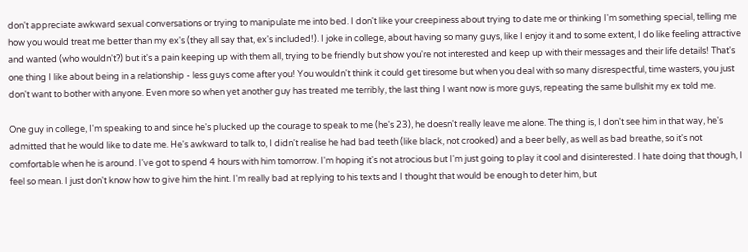don't appreciate awkward sexual conversations or trying to manipulate me into bed. I don't like your creepiness about trying to date me or thinking I'm something special, telling me how you would treat me better than my ex's (they all say that, ex's included!). I joke in college, about having so many guys, like I enjoy it and to some extent, I do like feeling attractive and wanted (who wouldn't?) but it's a pain keeping up with them all, trying to be friendly but show you're not interested and keep up with their messages and their life details! That's one thing I like about being in a relationship - less guys come after you! You wouldn't think it could get tiresome but when you deal with so many disrespectful, time wasters, you just don't want to bother with anyone. Even more so when yet another guy has treated me terribly, the last thing I want now is more guys, repeating the same bullshit my ex told me.

One guy in college, I'm speaking to and since he's plucked up the courage to speak to me (he's 23), he doesn't really leave me alone. The thing is, I don't see him in that way, he's admitted that he would like to date me. He's awkward to talk to, I didn't realise he had bad teeth (like black, not crooked) and a beer belly, as well as bad breathe, so it's not comfortable when he is around. I've got to spend 4 hours with him tomorrow. I'm hoping it's not atrocious but I'm just going to play it cool and disinterested. I hate doing that though, I feel so mean. I just don't know how to give him the hint. I'm really bad at replying to his texts and I thought that would be enough to deter him, but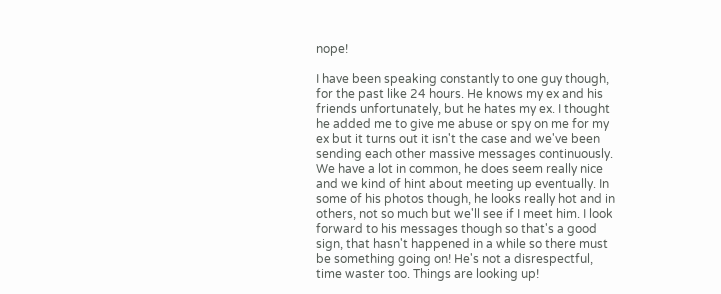nope!

I have been speaking constantly to one guy though, for the past like 24 hours. He knows my ex and his friends unfortunately, but he hates my ex. I thought he added me to give me abuse or spy on me for my ex but it turns out it isn't the case and we've been sending each other massive messages continuously. We have a lot in common, he does seem really nice and we kind of hint about meeting up eventually. In some of his photos though, he looks really hot and in others, not so much but we'll see if I meet him. I look forward to his messages though so that's a good sign, that hasn't happened in a while so there must be something going on! He's not a disrespectful, time waster too. Things are looking up!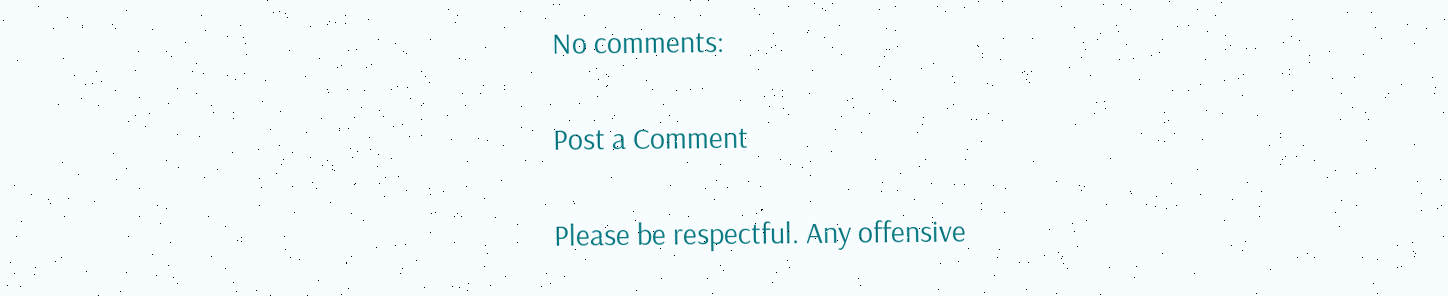No comments:

Post a Comment

Please be respectful. Any offensive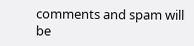comments and spam will be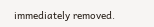immediately removed.